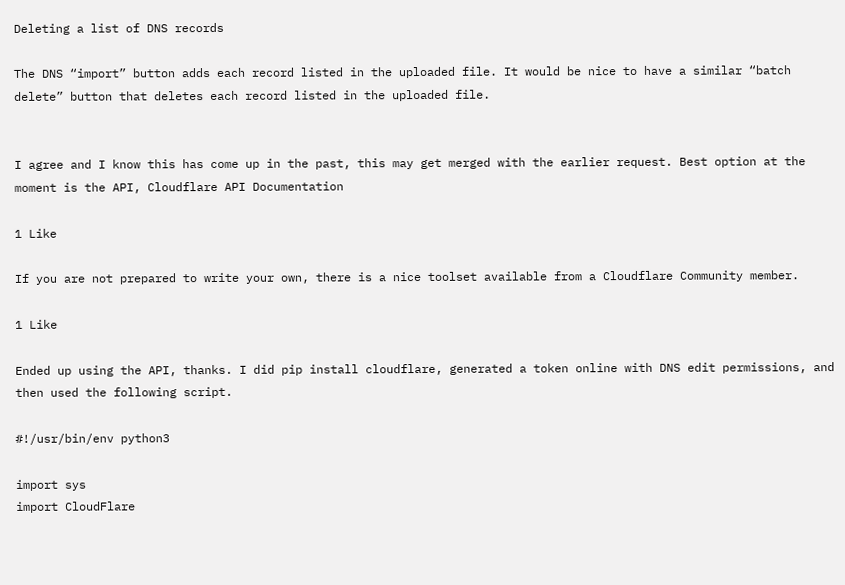Deleting a list of DNS records

The DNS “import” button adds each record listed in the uploaded file. It would be nice to have a similar “batch delete” button that deletes each record listed in the uploaded file.


I agree and I know this has come up in the past, this may get merged with the earlier request. Best option at the moment is the API, Cloudflare API Documentation

1 Like

If you are not prepared to write your own, there is a nice toolset available from a Cloudflare Community member.

1 Like

Ended up using the API, thanks. I did pip install cloudflare, generated a token online with DNS edit permissions, and then used the following script.

#!/usr/bin/env python3

import sys
import CloudFlare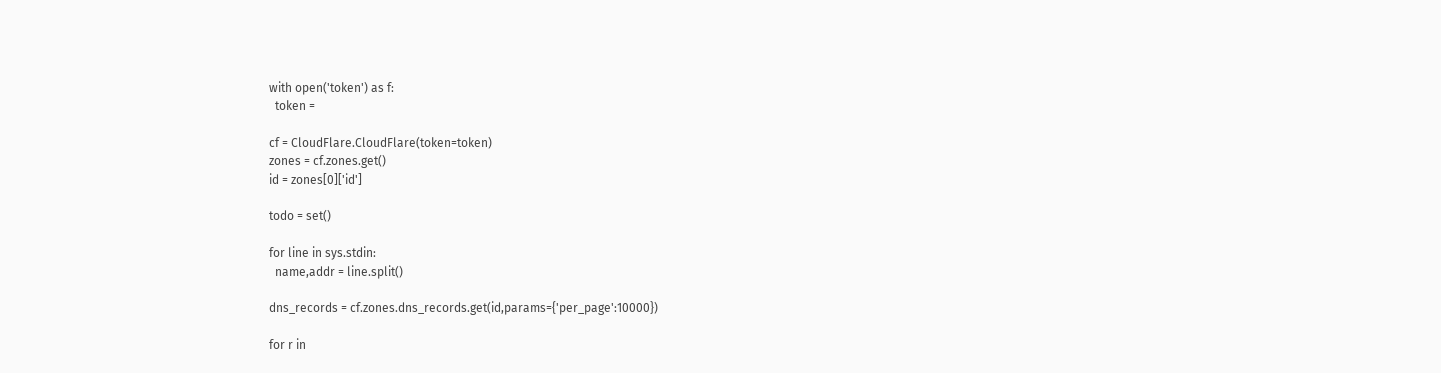with open('token') as f:
  token =

cf = CloudFlare.CloudFlare(token=token)
zones = cf.zones.get()
id = zones[0]['id']

todo = set()

for line in sys.stdin:
  name,addr = line.split()

dns_records = cf.zones.dns_records.get(id,params={'per_page':10000})

for r in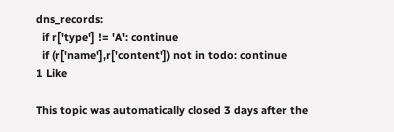dns_records:
  if r['type'] != 'A': continue
  if (r['name'],r['content']) not in todo: continue
1 Like

This topic was automatically closed 3 days after the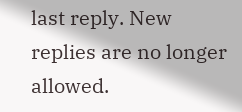last reply. New replies are no longer allowed.